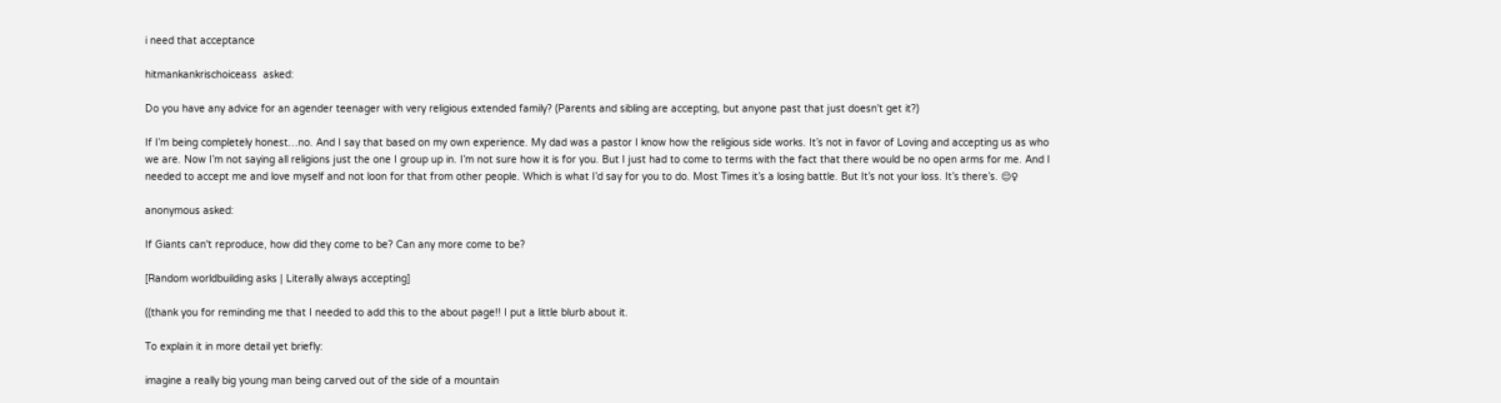i need that acceptance

hitmankankrischoiceass  asked:

Do you have any advice for an agender teenager with very religious extended family? (Parents and sibling are accepting, but anyone past that just doesn't get it?)

If I’m being completely honest…no. And I say that based on my own experience. My dad was a pastor I know how the religious side works. It’s not in favor of Loving and accepting us as who we are. Now I’m not saying all religions just the one I group up in. I’m not sure how it is for you. But I just had to come to terms with the fact that there would be no open arms for me. And I needed to accept me and love myself and not loon for that from other people. Which is what I’d say for you to do. Most Times it’s a losing battle. But It’s not your loss. It’s there’s. 😌♀

anonymous asked:

If Giants can't reproduce, how did they come to be? Can any more come to be?

[Random worldbuilding asks | Literally always accepting]

((thank you for reminding me that I needed to add this to the about page!! I put a little blurb about it.

To explain it in more detail yet briefly:

imagine a really big young man being carved out of the side of a mountain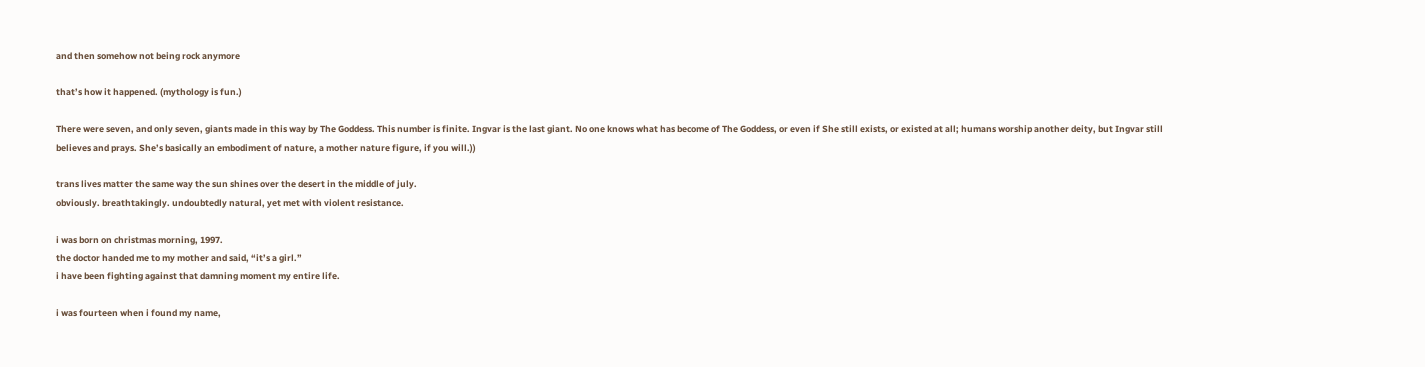and then somehow not being rock anymore

that’s how it happened. (mythology is fun.)

There were seven, and only seven, giants made in this way by The Goddess. This number is finite. Ingvar is the last giant. No one knows what has become of The Goddess, or even if She still exists, or existed at all; humans worship another deity, but Ingvar still believes and prays. She’s basically an embodiment of nature, a mother nature figure, if you will.))

trans lives matter the same way the sun shines over the desert in the middle of july.
obviously. breathtakingly. undoubtedly natural, yet met with violent resistance.

i was born on christmas morning, 1997.
the doctor handed me to my mother and said, “it’s a girl.”
i have been fighting against that damning moment my entire life.

i was fourteen when i found my name,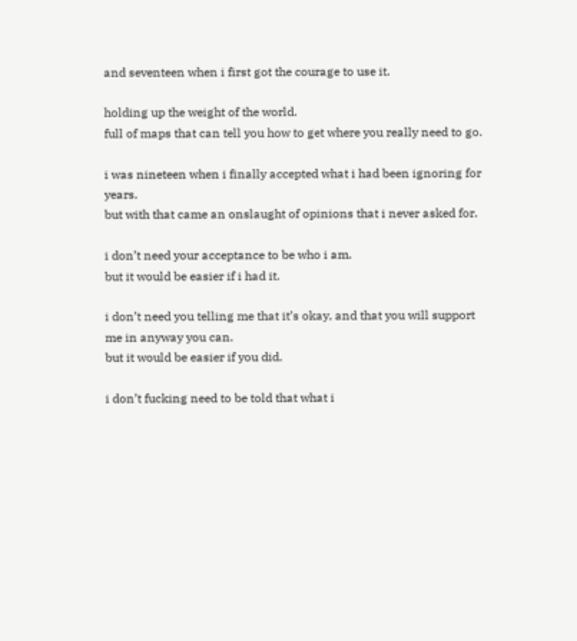and seventeen when i first got the courage to use it.

holding up the weight of the world.
full of maps that can tell you how to get where you really need to go.

i was nineteen when i finally accepted what i had been ignoring for years.
but with that came an onslaught of opinions that i never asked for.

i don’t need your acceptance to be who i am.
but it would be easier if i had it.

i don’t need you telling me that it’s okay, and that you will support me in anyway you can.
but it would be easier if you did.

i don’t fucking need to be told that what i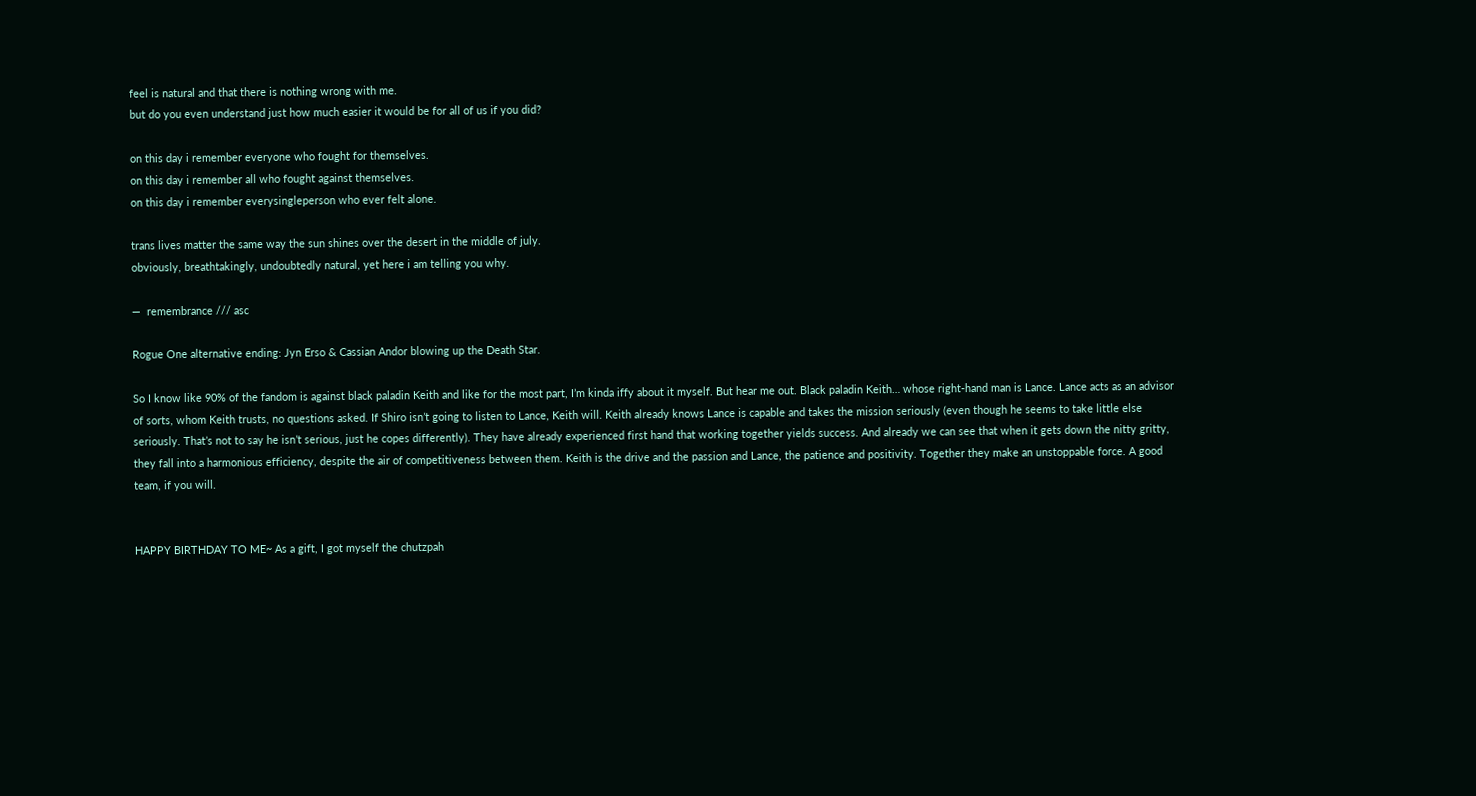feel is natural and that there is nothing wrong with me.
but do you even understand just how much easier it would be for all of us if you did?

on this day i remember everyone who fought for themselves.
on this day i remember all who fought against themselves.
on this day i remember everysingleperson who ever felt alone.

trans lives matter the same way the sun shines over the desert in the middle of july.
obviously, breathtakingly, undoubtedly natural, yet here i am telling you why.

—  remembrance /// asc

Rogue One alternative ending: Jyn Erso & Cassian Andor blowing up the Death Star.

So I know like 90% of the fandom is against black paladin Keith and like for the most part, I’m kinda iffy about it myself. But hear me out. Black paladin Keith… whose right-hand man is Lance. Lance acts as an advisor of sorts, whom Keith trusts, no questions asked. If Shiro isn’t going to listen to Lance, Keith will. Keith already knows Lance is capable and takes the mission seriously (even though he seems to take little else seriously. That’s not to say he isn’t serious, just he copes differently). They have already experienced first hand that working together yields success. And already we can see that when it gets down the nitty gritty, they fall into a harmonious efficiency, despite the air of competitiveness between them. Keith is the drive and the passion and Lance, the patience and positivity. Together they make an unstoppable force. A good team, if you will.


HAPPY BIRTHDAY TO ME~ As a gift, I got myself the chutzpah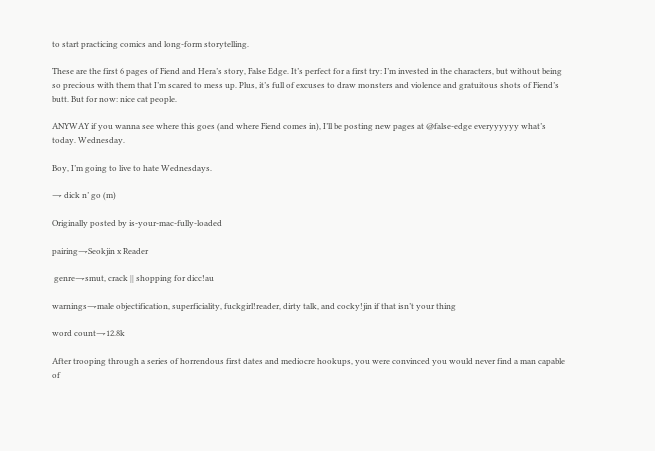to start practicing comics and long-form storytelling.

These are the first 6 pages of Fiend and Hera’s story, False Edge. It’s perfect for a first try: I’m invested in the characters, but without being so precious with them that I’m scared to mess up. Plus, it’s full of excuses to draw monsters and violence and gratuitous shots of Fiend’s butt. But for now: nice cat people.

ANYWAY if you wanna see where this goes (and where Fiend comes in), I’ll be posting new pages at @false-edge everyyyyyy what’s today. Wednesday.

Boy, I’m going to live to hate Wednesdays.

⇁ dick n’ go (m)

Originally posted by is-your-mac-fully-loaded

pairing⇁Seokjin x Reader

 genre⇁smut, crack || shopping for dicc!au

warnings⇁male objectification, superficiality, fuckgirl!reader, dirty talk, and cocky!jin if that isn’t your thing

word count⇁12.8k

After trooping through a series of horrendous first dates and mediocre hookups, you were convinced you would never find a man capable of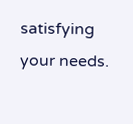satisfying your needs.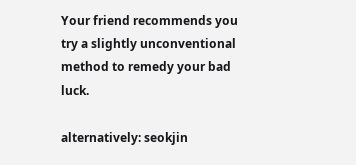Your friend recommends you try a slightly unconventional method to remedy your bad luck.

alternatively: seokjin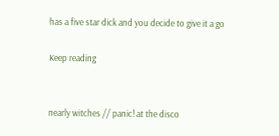has a five star dick and you decide to give it a go

Keep reading


nearly witches // panic! at the disco